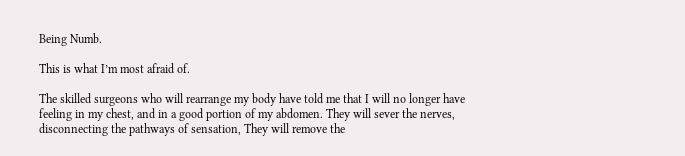Being Numb.

This is what I’m most afraid of.

The skilled surgeons who will rearrange my body have told me that I will no longer have feeling in my chest, and in a good portion of my abdomen. They will sever the nerves, disconnecting the pathways of sensation, They will remove the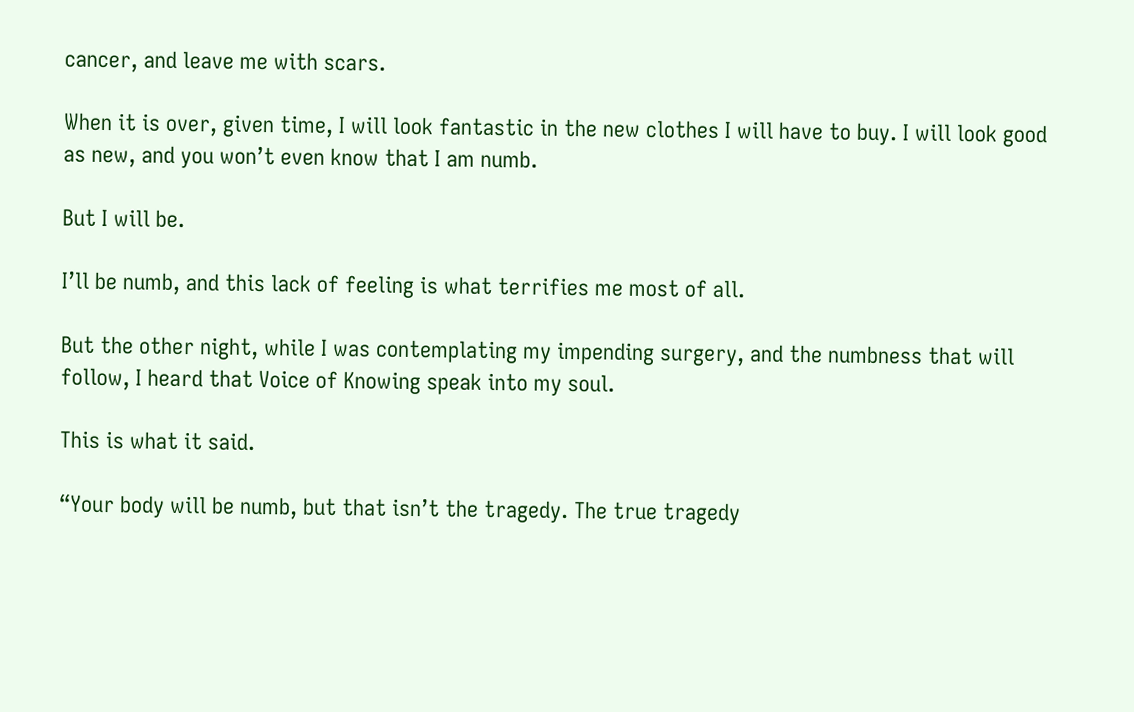cancer, and leave me with scars.

When it is over, given time, I will look fantastic in the new clothes I will have to buy. I will look good as new, and you won’t even know that I am numb.

But I will be.

I’ll be numb, and this lack of feeling is what terrifies me most of all.

But the other night, while I was contemplating my impending surgery, and the numbness that will follow, I heard that Voice of Knowing speak into my soul.

This is what it said.

“Your body will be numb, but that isn’t the tragedy. The true tragedy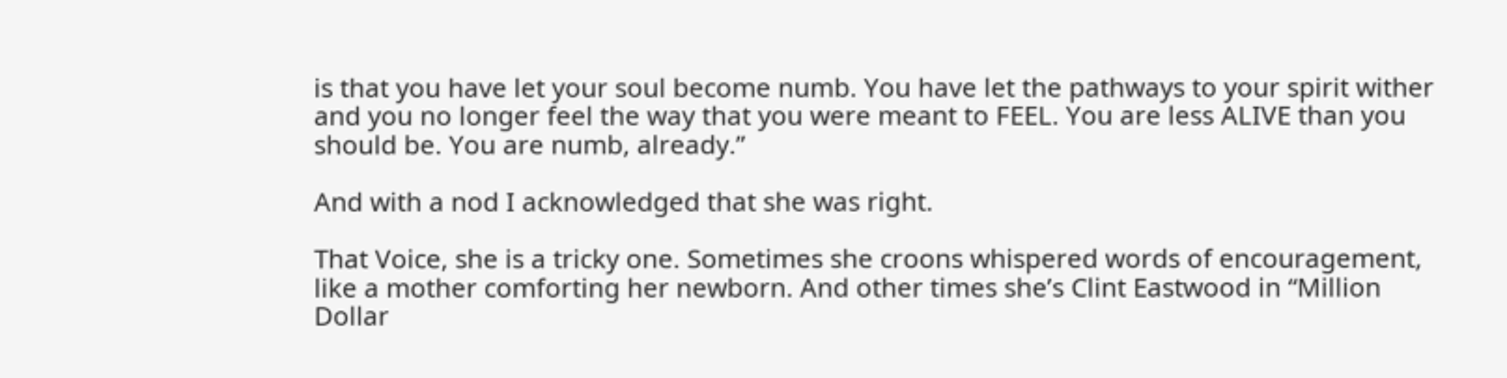is that you have let your soul become numb. You have let the pathways to your spirit wither and you no longer feel the way that you were meant to FEEL. You are less ALIVE than you should be. You are numb, already.”

And with a nod I acknowledged that she was right.

That Voice, she is a tricky one. Sometimes she croons whispered words of encouragement, like a mother comforting her newborn. And other times she’s Clint Eastwood in “Million Dollar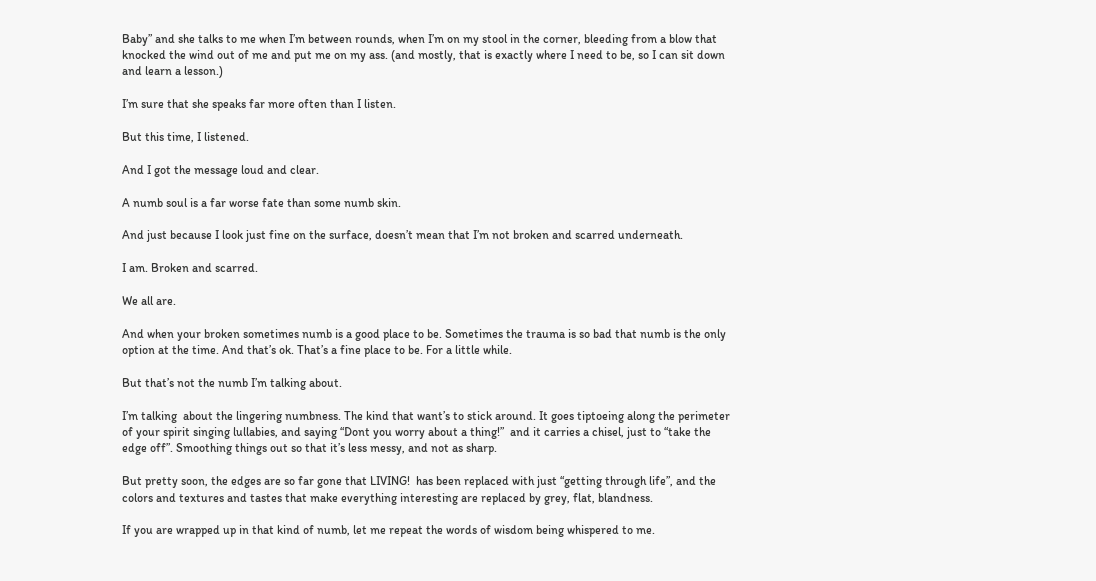Baby” and she talks to me when I’m between rounds, when I’m on my stool in the corner, bleeding from a blow that knocked the wind out of me and put me on my ass. (and mostly, that is exactly where I need to be, so I can sit down and learn a lesson.)

I’m sure that she speaks far more often than I listen.

But this time, I listened.

And I got the message loud and clear.

A numb soul is a far worse fate than some numb skin.

And just because I look just fine on the surface, doesn’t mean that I’m not broken and scarred underneath.

I am. Broken and scarred.

We all are.

And when your broken sometimes numb is a good place to be. Sometimes the trauma is so bad that numb is the only option at the time. And that’s ok. That’s a fine place to be. For a little while.

But that’s not the numb I’m talking about.

I’m talking  about the lingering numbness. The kind that want’s to stick around. It goes tiptoeing along the perimeter of your spirit singing lullabies, and saying “Dont you worry about a thing!”  and it carries a chisel, just to “take the edge off”. Smoothing things out so that it’s less messy, and not as sharp.

But pretty soon, the edges are so far gone that LIVING!  has been replaced with just “getting through life”, and the colors and textures and tastes that make everything interesting are replaced by grey, flat, blandness.

If you are wrapped up in that kind of numb, let me repeat the words of wisdom being whispered to me.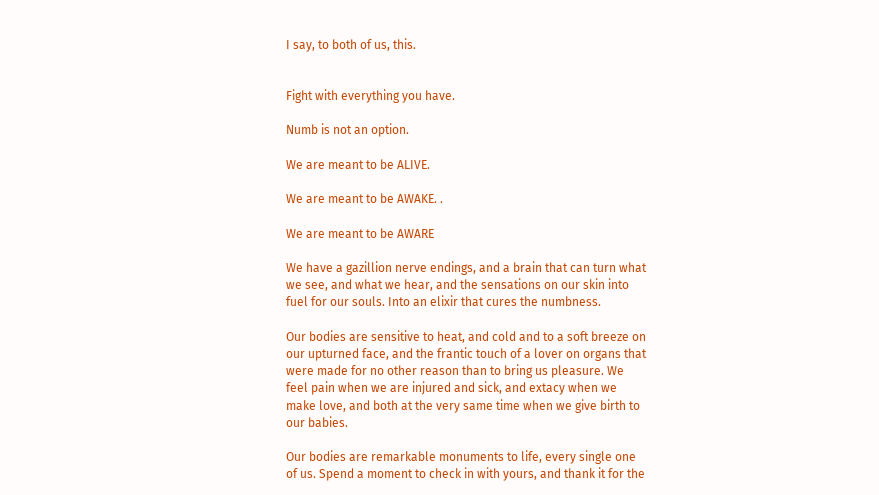I say, to both of us, this.


Fight with everything you have.

Numb is not an option.

We are meant to be ALIVE.

We are meant to be AWAKE. .

We are meant to be AWARE

We have a gazillion nerve endings, and a brain that can turn what we see, and what we hear, and the sensations on our skin into fuel for our souls. Into an elixir that cures the numbness.

Our bodies are sensitive to heat, and cold and to a soft breeze on our upturned face, and the frantic touch of a lover on organs that were made for no other reason than to bring us pleasure. We feel pain when we are injured and sick, and extacy when we make love, and both at the very same time when we give birth to our babies.

Our bodies are remarkable monuments to life, every single one of us. Spend a moment to check in with yours, and thank it for the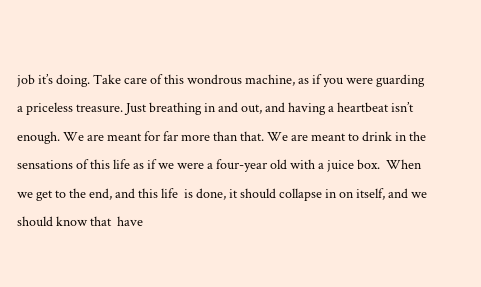job it’s doing. Take care of this wondrous machine, as if you were guarding a priceless treasure. Just breathing in and out, and having a heartbeat isn’t enough. We are meant for far more than that. We are meant to drink in the sensations of this life as if we were a four-year old with a juice box.  When we get to the end, and this life  is done, it should collapse in on itself, and we should know that  have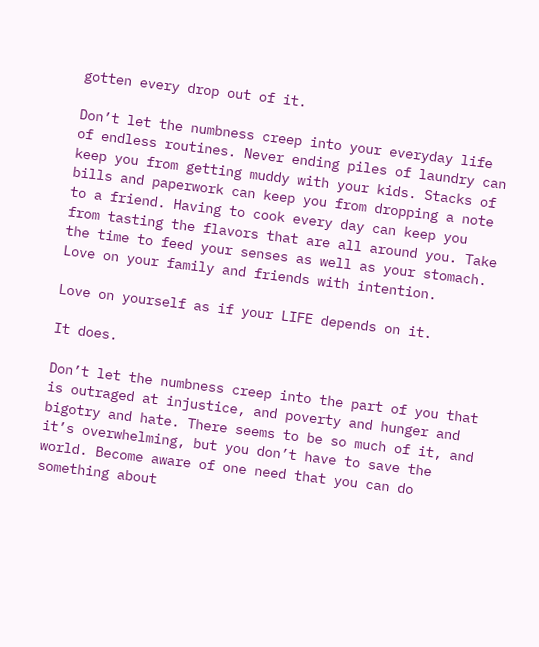gotten every drop out of it.

Don’t let the numbness creep into your everyday life of endless routines. Never ending piles of laundry can keep you from getting muddy with your kids. Stacks of bills and paperwork can keep you from dropping a note to a friend. Having to cook every day can keep you from tasting the flavors that are all around you. Take the time to feed your senses as well as your stomach. Love on your family and friends with intention.

Love on yourself as if your LIFE depends on it.

It does.

Don’t let the numbness creep into the part of you that is outraged at injustice, and poverty and hunger and bigotry and hate. There seems to be so much of it, and it’s overwhelming, but you don’t have to save the world. Become aware of one need that you can do something about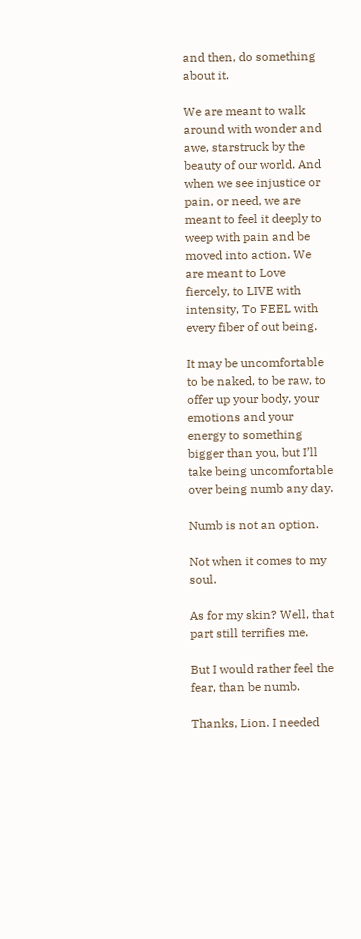and then, do something about it.

We are meant to walk around with wonder and awe, starstruck by the beauty of our world. And when we see injustice or pain, or need, we are meant to feel it deeply to weep with pain and be moved into action. We are meant to Love fiercely, to LIVE with intensity, To FEEL with every fiber of out being.

It may be uncomfortable to be naked, to be raw, to offer up your body, your emotions and your energy to something bigger than you, but I’ll take being uncomfortable over being numb any day.

Numb is not an option.

Not when it comes to my soul.

As for my skin? Well, that part still terrifies me.

But I would rather feel the fear, than be numb.

Thanks, Lion. I needed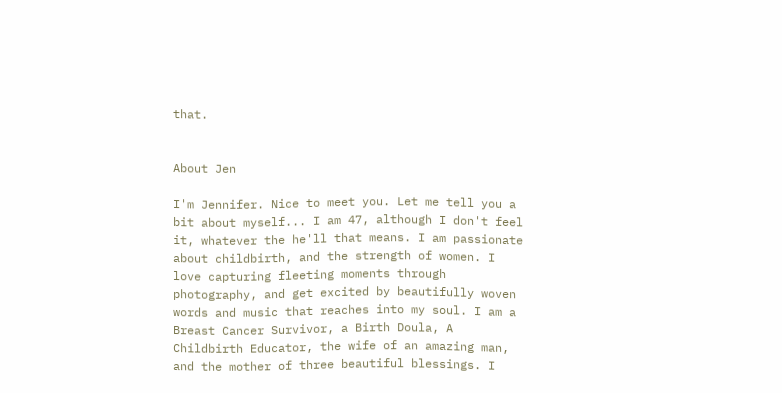that.


About Jen

I'm Jennifer. Nice to meet you. Let me tell you a bit about myself... I am 47, although I don't feel it, whatever the he'll that means. I am passionate about childbirth, and the strength of women. I love capturing fleeting moments through photography, and get excited by beautifully woven words and music that reaches into my soul. I am a Breast Cancer Survivor, a Birth Doula, A Childbirth Educator, the wife of an amazing man, and the mother of three beautiful blessings. I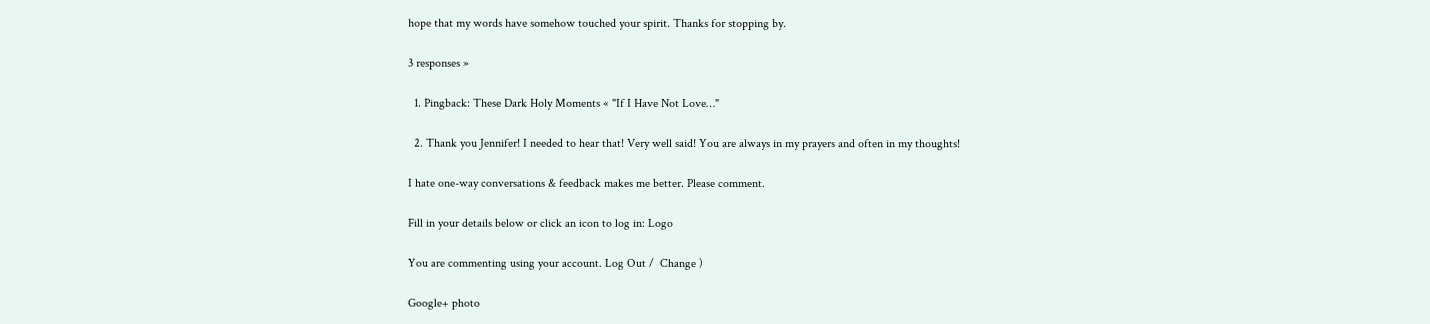hope that my words have somehow touched your spirit. Thanks for stopping by.

3 responses »

  1. Pingback: These Dark Holy Moments « "If I Have Not Love…"

  2. Thank you Jennifer! I needed to hear that! Very well said! You are always in my prayers and often in my thoughts!

I hate one-way conversations & feedback makes me better. Please comment.

Fill in your details below or click an icon to log in: Logo

You are commenting using your account. Log Out /  Change )

Google+ photo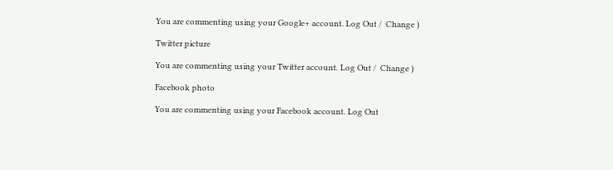You are commenting using your Google+ account. Log Out /  Change )

Twitter picture

You are commenting using your Twitter account. Log Out /  Change )

Facebook photo

You are commenting using your Facebook account. Log Out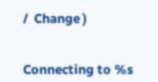/  Change )


Connecting to %s